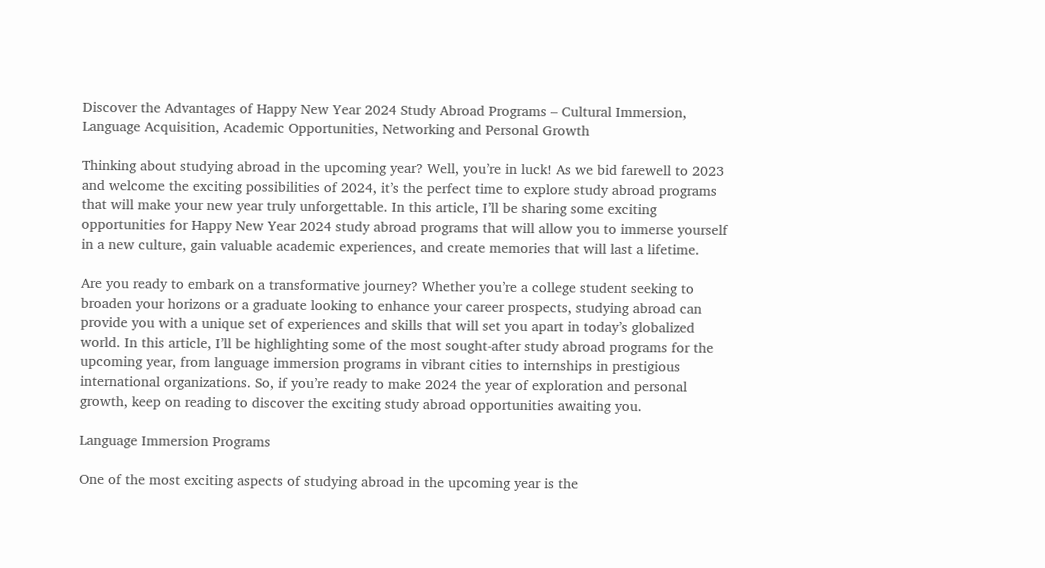Discover the Advantages of Happy New Year 2024 Study Abroad Programs – Cultural Immersion, Language Acquisition, Academic Opportunities, Networking and Personal Growth

Thinking about studying abroad in the upcoming year? Well, you’re in luck! As we bid farewell to 2023 and welcome the exciting possibilities of 2024, it’s the perfect time to explore study abroad programs that will make your new year truly unforgettable. In this article, I’ll be sharing some exciting opportunities for Happy New Year 2024 study abroad programs that will allow you to immerse yourself in a new culture, gain valuable academic experiences, and create memories that will last a lifetime.

Are you ready to embark on a transformative journey? Whether you’re a college student seeking to broaden your horizons or a graduate looking to enhance your career prospects, studying abroad can provide you with a unique set of experiences and skills that will set you apart in today’s globalized world. In this article, I’ll be highlighting some of the most sought-after study abroad programs for the upcoming year, from language immersion programs in vibrant cities to internships in prestigious international organizations. So, if you’re ready to make 2024 the year of exploration and personal growth, keep on reading to discover the exciting study abroad opportunities awaiting you.

Language Immersion Programs

One of the most exciting aspects of studying abroad in the upcoming year is the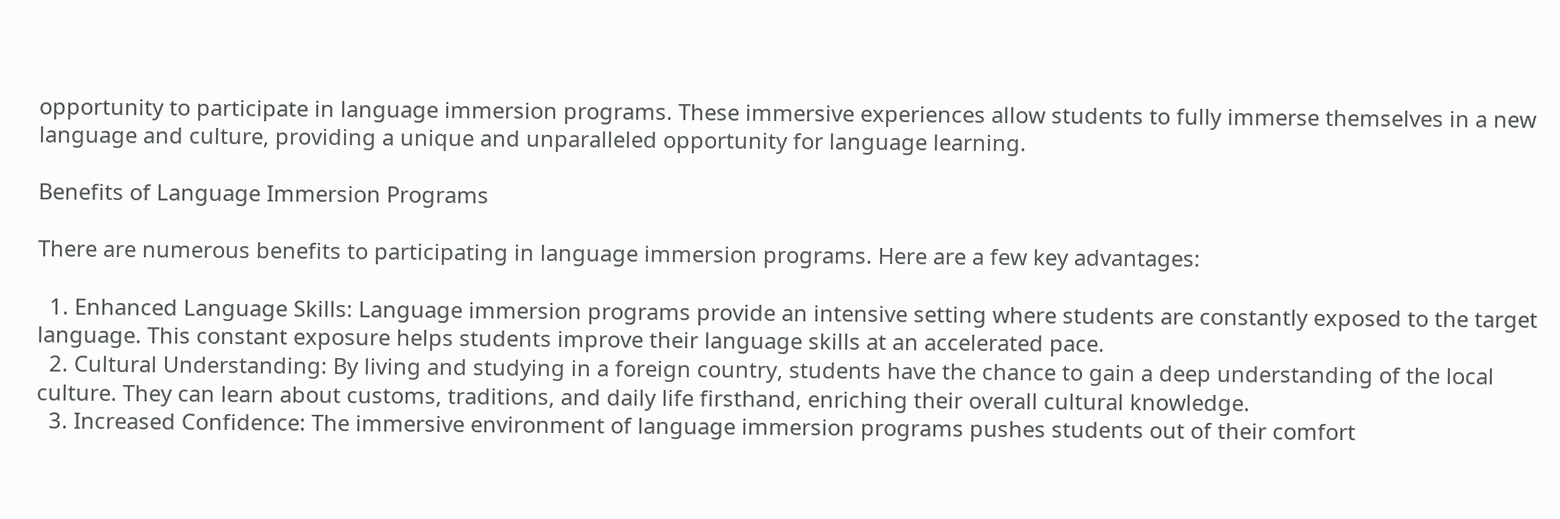opportunity to participate in language immersion programs. These immersive experiences allow students to fully immerse themselves in a new language and culture, providing a unique and unparalleled opportunity for language learning.

Benefits of Language Immersion Programs

There are numerous benefits to participating in language immersion programs. Here are a few key advantages:

  1. Enhanced Language Skills: Language immersion programs provide an intensive setting where students are constantly exposed to the target language. This constant exposure helps students improve their language skills at an accelerated pace.
  2. Cultural Understanding: By living and studying in a foreign country, students have the chance to gain a deep understanding of the local culture. They can learn about customs, traditions, and daily life firsthand, enriching their overall cultural knowledge.
  3. Increased Confidence: The immersive environment of language immersion programs pushes students out of their comfort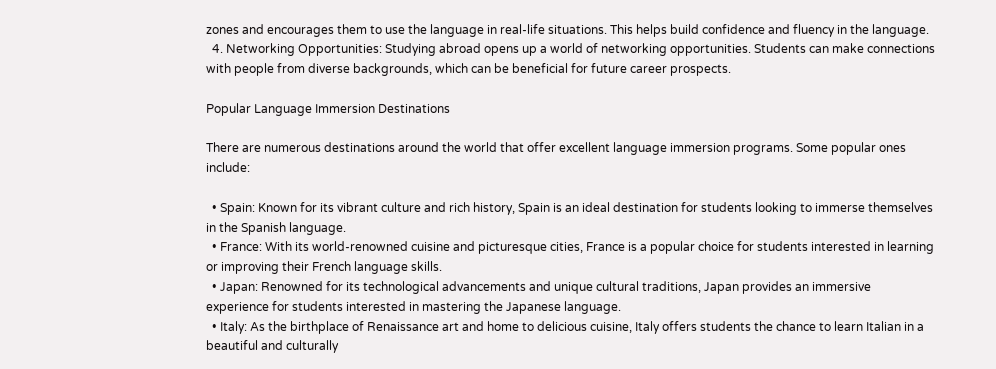zones and encourages them to use the language in real-life situations. This helps build confidence and fluency in the language.
  4. Networking Opportunities: Studying abroad opens up a world of networking opportunities. Students can make connections with people from diverse backgrounds, which can be beneficial for future career prospects.

Popular Language Immersion Destinations

There are numerous destinations around the world that offer excellent language immersion programs. Some popular ones include:

  • Spain: Known for its vibrant culture and rich history, Spain is an ideal destination for students looking to immerse themselves in the Spanish language.
  • France: With its world-renowned cuisine and picturesque cities, France is a popular choice for students interested in learning or improving their French language skills.
  • Japan: Renowned for its technological advancements and unique cultural traditions, Japan provides an immersive experience for students interested in mastering the Japanese language.
  • Italy: As the birthplace of Renaissance art and home to delicious cuisine, Italy offers students the chance to learn Italian in a beautiful and culturally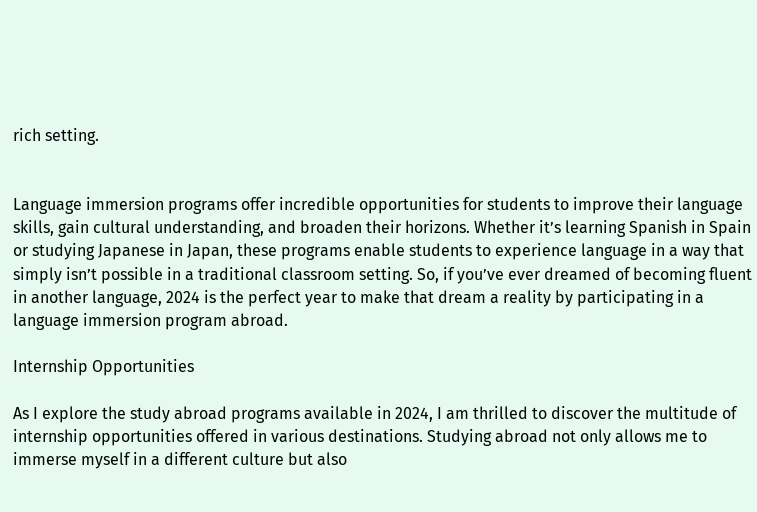rich setting.


Language immersion programs offer incredible opportunities for students to improve their language skills, gain cultural understanding, and broaden their horizons. Whether it’s learning Spanish in Spain or studying Japanese in Japan, these programs enable students to experience language in a way that simply isn’t possible in a traditional classroom setting. So, if you’ve ever dreamed of becoming fluent in another language, 2024 is the perfect year to make that dream a reality by participating in a language immersion program abroad.

Internship Opportunities

As I explore the study abroad programs available in 2024, I am thrilled to discover the multitude of internship opportunities offered in various destinations. Studying abroad not only allows me to immerse myself in a different culture but also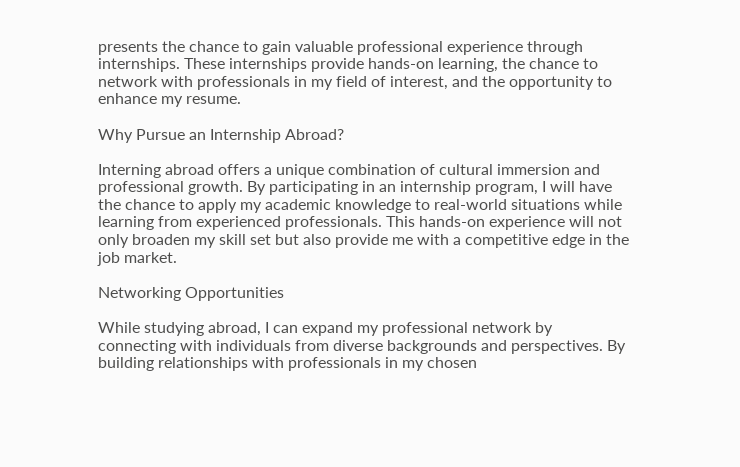presents the chance to gain valuable professional experience through internships. These internships provide hands-on learning, the chance to network with professionals in my field of interest, and the opportunity to enhance my resume.

Why Pursue an Internship Abroad?

Interning abroad offers a unique combination of cultural immersion and professional growth. By participating in an internship program, I will have the chance to apply my academic knowledge to real-world situations while learning from experienced professionals. This hands-on experience will not only broaden my skill set but also provide me with a competitive edge in the job market.

Networking Opportunities

While studying abroad, I can expand my professional network by connecting with individuals from diverse backgrounds and perspectives. By building relationships with professionals in my chosen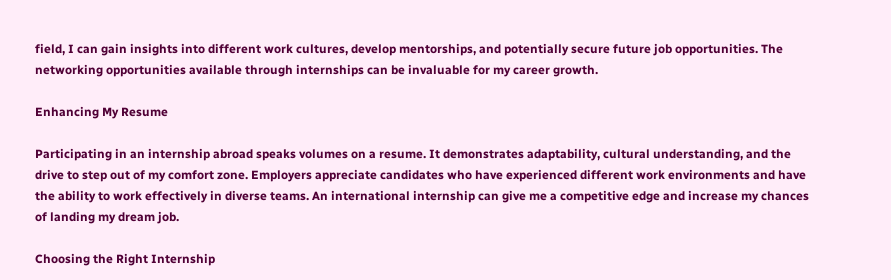field, I can gain insights into different work cultures, develop mentorships, and potentially secure future job opportunities. The networking opportunities available through internships can be invaluable for my career growth.

Enhancing My Resume

Participating in an internship abroad speaks volumes on a resume. It demonstrates adaptability, cultural understanding, and the drive to step out of my comfort zone. Employers appreciate candidates who have experienced different work environments and have the ability to work effectively in diverse teams. An international internship can give me a competitive edge and increase my chances of landing my dream job.

Choosing the Right Internship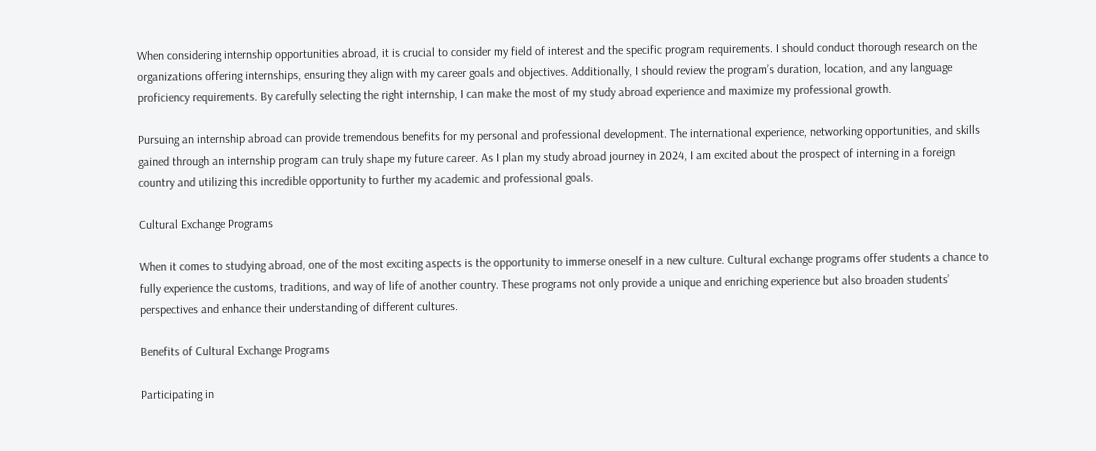When considering internship opportunities abroad, it is crucial to consider my field of interest and the specific program requirements. I should conduct thorough research on the organizations offering internships, ensuring they align with my career goals and objectives. Additionally, I should review the program’s duration, location, and any language proficiency requirements. By carefully selecting the right internship, I can make the most of my study abroad experience and maximize my professional growth.

Pursuing an internship abroad can provide tremendous benefits for my personal and professional development. The international experience, networking opportunities, and skills gained through an internship program can truly shape my future career. As I plan my study abroad journey in 2024, I am excited about the prospect of interning in a foreign country and utilizing this incredible opportunity to further my academic and professional goals.

Cultural Exchange Programs

When it comes to studying abroad, one of the most exciting aspects is the opportunity to immerse oneself in a new culture. Cultural exchange programs offer students a chance to fully experience the customs, traditions, and way of life of another country. These programs not only provide a unique and enriching experience but also broaden students’ perspectives and enhance their understanding of different cultures.

Benefits of Cultural Exchange Programs

Participating in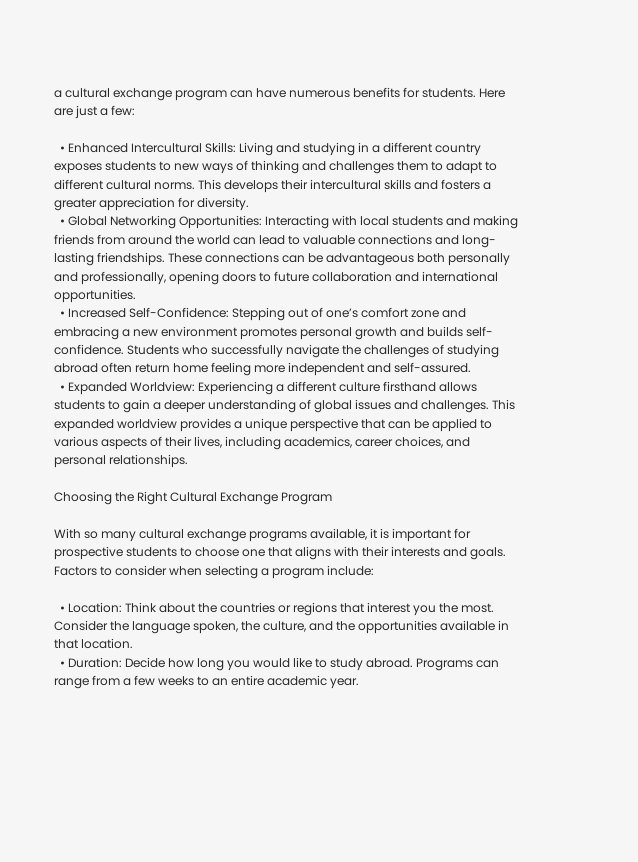a cultural exchange program can have numerous benefits for students. Here are just a few:

  • Enhanced Intercultural Skills: Living and studying in a different country exposes students to new ways of thinking and challenges them to adapt to different cultural norms. This develops their intercultural skills and fosters a greater appreciation for diversity.
  • Global Networking Opportunities: Interacting with local students and making friends from around the world can lead to valuable connections and long-lasting friendships. These connections can be advantageous both personally and professionally, opening doors to future collaboration and international opportunities.
  • Increased Self-Confidence: Stepping out of one’s comfort zone and embracing a new environment promotes personal growth and builds self-confidence. Students who successfully navigate the challenges of studying abroad often return home feeling more independent and self-assured.
  • Expanded Worldview: Experiencing a different culture firsthand allows students to gain a deeper understanding of global issues and challenges. This expanded worldview provides a unique perspective that can be applied to various aspects of their lives, including academics, career choices, and personal relationships.

Choosing the Right Cultural Exchange Program

With so many cultural exchange programs available, it is important for prospective students to choose one that aligns with their interests and goals. Factors to consider when selecting a program include:

  • Location: Think about the countries or regions that interest you the most. Consider the language spoken, the culture, and the opportunities available in that location.
  • Duration: Decide how long you would like to study abroad. Programs can range from a few weeks to an entire academic year.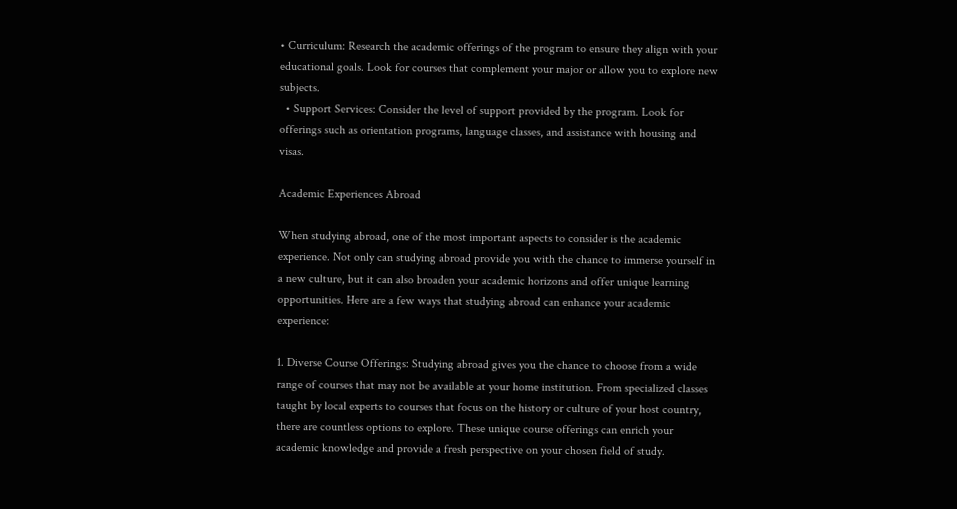• Curriculum: Research the academic offerings of the program to ensure they align with your educational goals. Look for courses that complement your major or allow you to explore new subjects.
  • Support Services: Consider the level of support provided by the program. Look for offerings such as orientation programs, language classes, and assistance with housing and visas.

Academic Experiences Abroad

When studying abroad, one of the most important aspects to consider is the academic experience. Not only can studying abroad provide you with the chance to immerse yourself in a new culture, but it can also broaden your academic horizons and offer unique learning opportunities. Here are a few ways that studying abroad can enhance your academic experience:

1. Diverse Course Offerings: Studying abroad gives you the chance to choose from a wide range of courses that may not be available at your home institution. From specialized classes taught by local experts to courses that focus on the history or culture of your host country, there are countless options to explore. These unique course offerings can enrich your academic knowledge and provide a fresh perspective on your chosen field of study.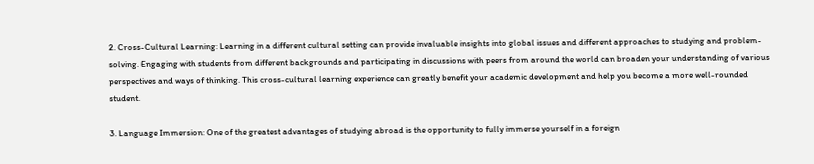2. Cross-Cultural Learning: Learning in a different cultural setting can provide invaluable insights into global issues and different approaches to studying and problem-solving. Engaging with students from different backgrounds and participating in discussions with peers from around the world can broaden your understanding of various perspectives and ways of thinking. This cross-cultural learning experience can greatly benefit your academic development and help you become a more well-rounded student.

3. Language Immersion: One of the greatest advantages of studying abroad is the opportunity to fully immerse yourself in a foreign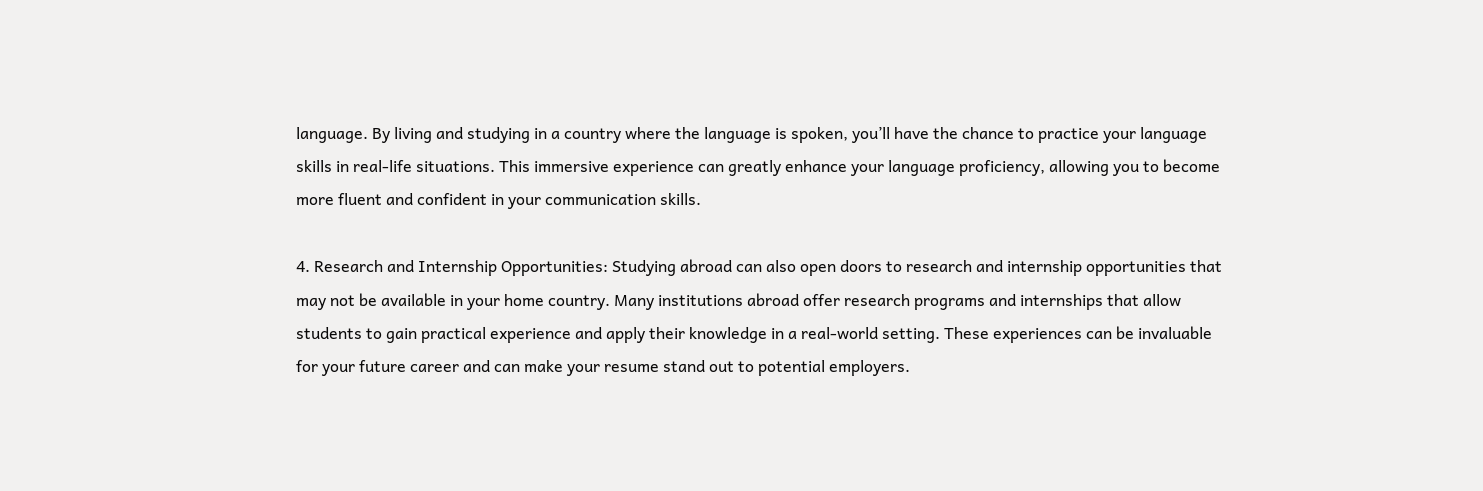language. By living and studying in a country where the language is spoken, you’ll have the chance to practice your language skills in real-life situations. This immersive experience can greatly enhance your language proficiency, allowing you to become more fluent and confident in your communication skills.

4. Research and Internship Opportunities: Studying abroad can also open doors to research and internship opportunities that may not be available in your home country. Many institutions abroad offer research programs and internships that allow students to gain practical experience and apply their knowledge in a real-world setting. These experiences can be invaluable for your future career and can make your resume stand out to potential employers.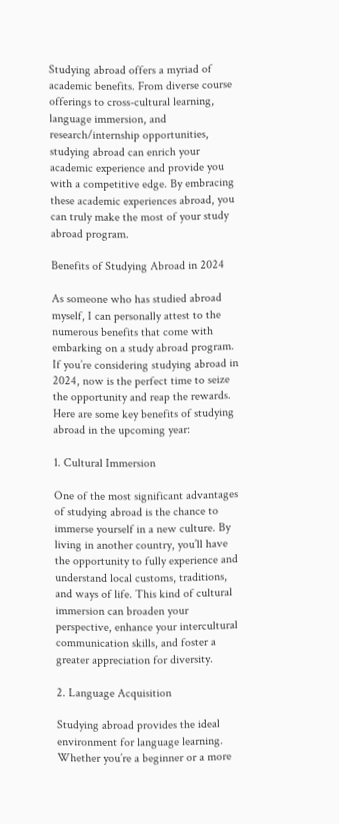Studying abroad offers a myriad of academic benefits. From diverse course offerings to cross-cultural learning, language immersion, and research/internship opportunities, studying abroad can enrich your academic experience and provide you with a competitive edge. By embracing these academic experiences abroad, you can truly make the most of your study abroad program.

Benefits of Studying Abroad in 2024

As someone who has studied abroad myself, I can personally attest to the numerous benefits that come with embarking on a study abroad program. If you’re considering studying abroad in 2024, now is the perfect time to seize the opportunity and reap the rewards. Here are some key benefits of studying abroad in the upcoming year:

1. Cultural Immersion

One of the most significant advantages of studying abroad is the chance to immerse yourself in a new culture. By living in another country, you’ll have the opportunity to fully experience and understand local customs, traditions, and ways of life. This kind of cultural immersion can broaden your perspective, enhance your intercultural communication skills, and foster a greater appreciation for diversity.

2. Language Acquisition

Studying abroad provides the ideal environment for language learning. Whether you’re a beginner or a more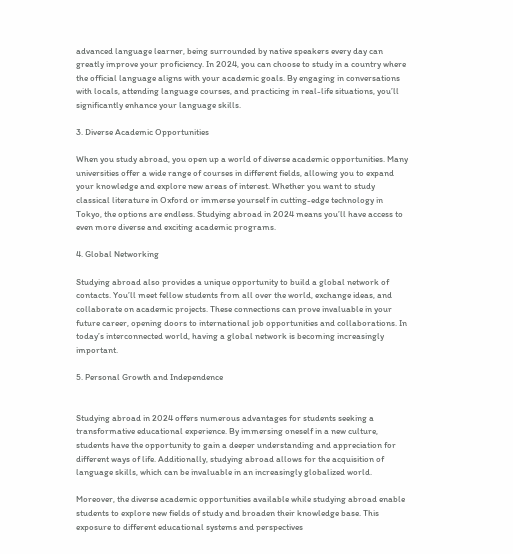advanced language learner, being surrounded by native speakers every day can greatly improve your proficiency. In 2024, you can choose to study in a country where the official language aligns with your academic goals. By engaging in conversations with locals, attending language courses, and practicing in real-life situations, you’ll significantly enhance your language skills.

3. Diverse Academic Opportunities

When you study abroad, you open up a world of diverse academic opportunities. Many universities offer a wide range of courses in different fields, allowing you to expand your knowledge and explore new areas of interest. Whether you want to study classical literature in Oxford or immerse yourself in cutting-edge technology in Tokyo, the options are endless. Studying abroad in 2024 means you’ll have access to even more diverse and exciting academic programs.

4. Global Networking

Studying abroad also provides a unique opportunity to build a global network of contacts. You’ll meet fellow students from all over the world, exchange ideas, and collaborate on academic projects. These connections can prove invaluable in your future career, opening doors to international job opportunities and collaborations. In today’s interconnected world, having a global network is becoming increasingly important.

5. Personal Growth and Independence


Studying abroad in 2024 offers numerous advantages for students seeking a transformative educational experience. By immersing oneself in a new culture, students have the opportunity to gain a deeper understanding and appreciation for different ways of life. Additionally, studying abroad allows for the acquisition of language skills, which can be invaluable in an increasingly globalized world.

Moreover, the diverse academic opportunities available while studying abroad enable students to explore new fields of study and broaden their knowledge base. This exposure to different educational systems and perspectives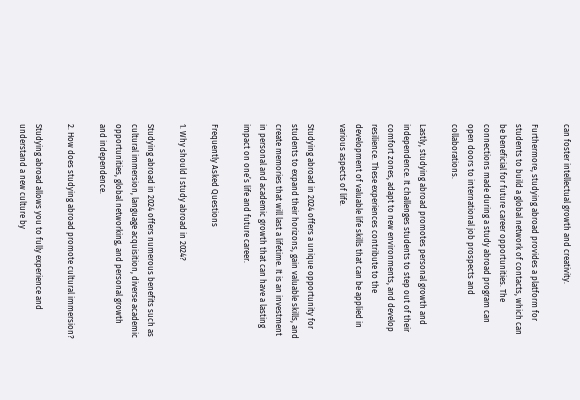can foster intellectual growth and creativity.

Furthermore, studying abroad provides a platform for students to build a global network of contacts, which can be beneficial for future career opportunities. The connections made during a study abroad program can open doors to international job prospects and collaborations.

Lastly, studying abroad promotes personal growth and independence. It challenges students to step out of their comfort zones, adapt to new environments, and develop resilience. These experiences contribute to the development of valuable life skills that can be applied in various aspects of life.

Studying abroad in 2024 offers a unique opportunity for students to expand their horizons, gain valuable skills, and create memories that will last a lifetime. It is an investment in personal and academic growth that can have a lasting impact on one’s life and future career.

Frequently Asked Questions

1. Why should I study abroad in 2024?

Studying abroad in 2024 offers numerous benefits such as cultural immersion, language acquisition, diverse academic opportunities, global networking, and personal growth and independence.

2. How does studying abroad promote cultural immersion?

Studying abroad allows you to fully experience and understand a new culture by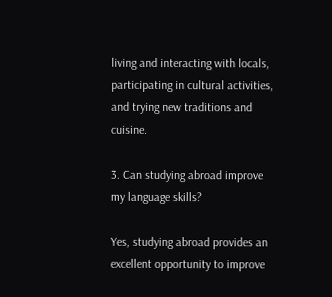living and interacting with locals, participating in cultural activities, and trying new traditions and cuisine.

3. Can studying abroad improve my language skills?

Yes, studying abroad provides an excellent opportunity to improve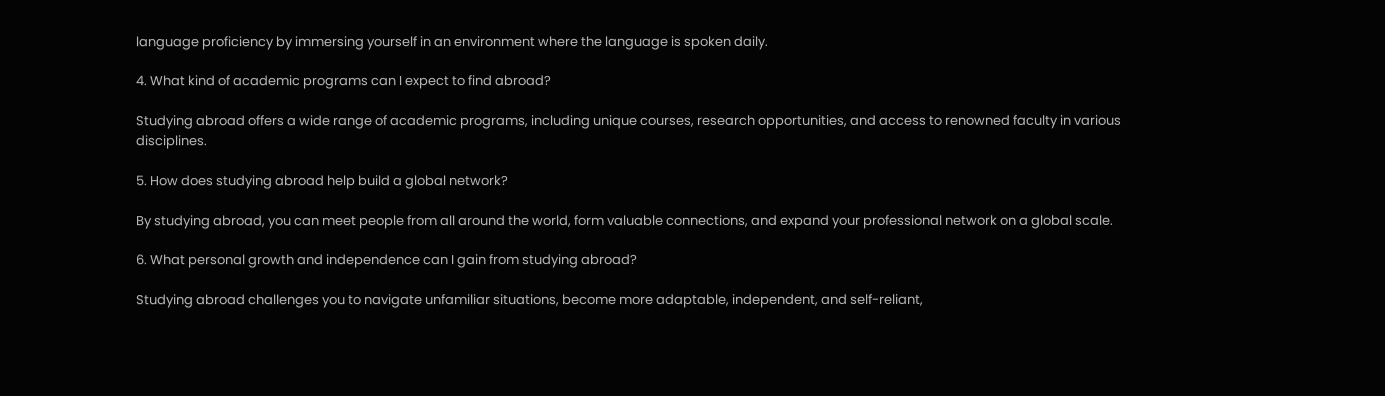language proficiency by immersing yourself in an environment where the language is spoken daily.

4. What kind of academic programs can I expect to find abroad?

Studying abroad offers a wide range of academic programs, including unique courses, research opportunities, and access to renowned faculty in various disciplines.

5. How does studying abroad help build a global network?

By studying abroad, you can meet people from all around the world, form valuable connections, and expand your professional network on a global scale.

6. What personal growth and independence can I gain from studying abroad?

Studying abroad challenges you to navigate unfamiliar situations, become more adaptable, independent, and self-reliant,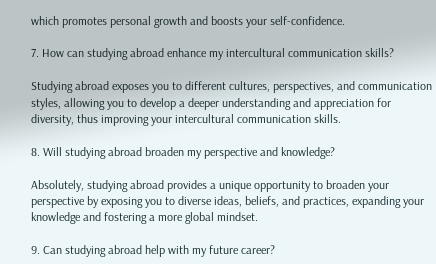which promotes personal growth and boosts your self-confidence.

7. How can studying abroad enhance my intercultural communication skills?

Studying abroad exposes you to different cultures, perspectives, and communication styles, allowing you to develop a deeper understanding and appreciation for diversity, thus improving your intercultural communication skills.

8. Will studying abroad broaden my perspective and knowledge?

Absolutely, studying abroad provides a unique opportunity to broaden your perspective by exposing you to diverse ideas, beliefs, and practices, expanding your knowledge and fostering a more global mindset.

9. Can studying abroad help with my future career?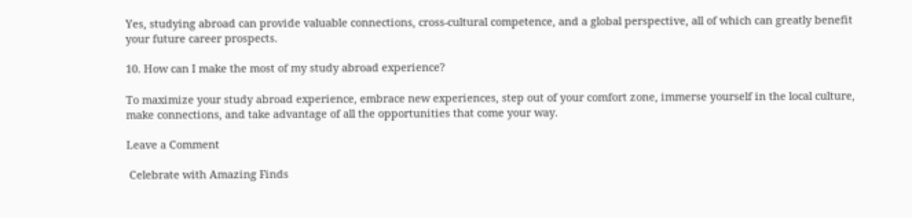Yes, studying abroad can provide valuable connections, cross-cultural competence, and a global perspective, all of which can greatly benefit your future career prospects.

10. How can I make the most of my study abroad experience?

To maximize your study abroad experience, embrace new experiences, step out of your comfort zone, immerse yourself in the local culture, make connections, and take advantage of all the opportunities that come your way.

Leave a Comment

 Celebrate with Amazing Finds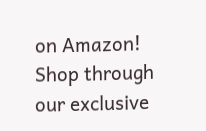on Amazon!  Shop through our exclusive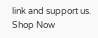link and support us. Shop Now